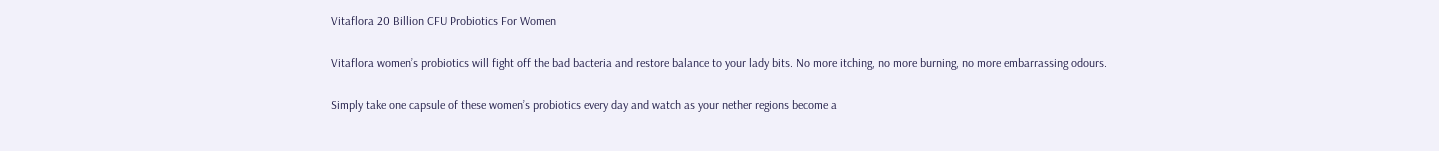Vitaflora 20 Billion CFU Probiotics For Women

Vitaflora women’s probiotics will fight off the bad bacteria and restore balance to your lady bits. No more itching, no more burning, no more embarrassing odours.

Simply take one capsule of these women’s probiotics every day and watch as your nether regions become a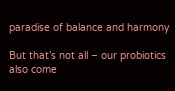paradise of balance and harmony

But that’s not all – our probiotics also come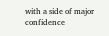with a side of major confidence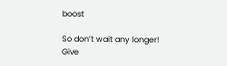boost

So don’t wait any longer! Give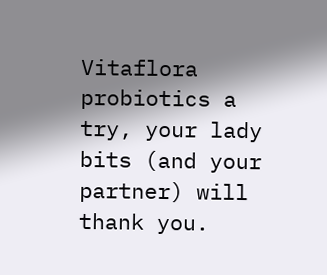Vitaflora probiotics a try, your lady bits (and your partner) will thank you.